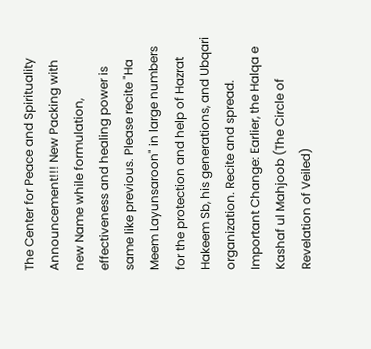The Center for Peace and Spirituality
Announcement!!! New Packing with new Name while formulation, effectiveness and healing power is same like previous. Please recite "Ha Meem Layunsaroon" in large numbers for the protection and help of Hazrat Hakeem Sb, his generations, and Ubqari organization. Recite and spread. Important Change: Earlier, the Halqa e Kashaf ul Mahjoob (The Circle of Revelation of Veiled)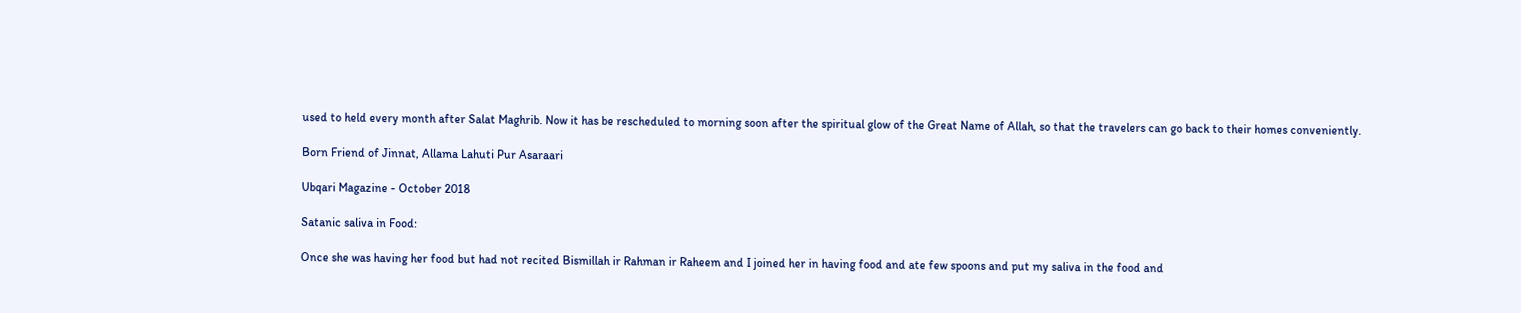used to held every month after Salat Maghrib. Now it has be rescheduled to morning soon after the spiritual glow of the Great Name of Allah, so that the travelers can go back to their homes conveniently.

Born Friend of Jinnat, Allama Lahuti Pur Asaraari

Ubqari Magazine - October 2018

Satanic saliva in Food:

Once she was having her food but had not recited Bismillah ir Rahman ir Raheem and I joined her in having food and ate few spoons and put my saliva in the food and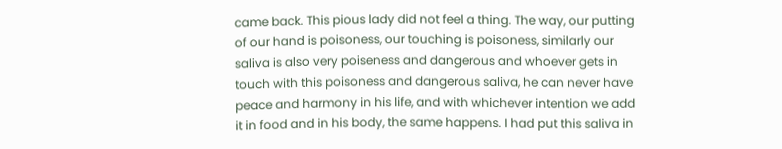came back. This pious lady did not feel a thing. The way, our putting of our hand is poisoness, our touching is poisoness, similarly our saliva is also very poiseness and dangerous and whoever gets in touch with this poisoness and dangerous saliva, he can never have peace and harmony in his life, and with whichever intention we add it in food and in his body, the same happens. I had put this saliva in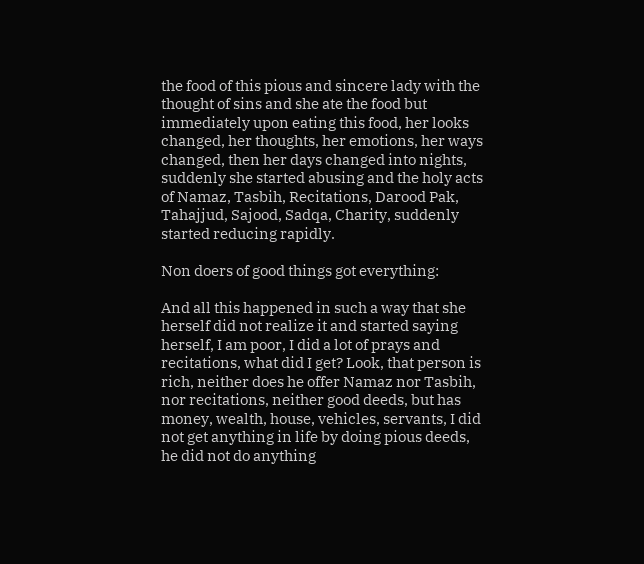the food of this pious and sincere lady with the thought of sins and she ate the food but immediately upon eating this food, her looks changed, her thoughts, her emotions, her ways changed, then her days changed into nights, suddenly she started abusing and the holy acts of Namaz, Tasbih, Recitations, Darood Pak, Tahajjud, Sajood, Sadqa, Charity, suddenly started reducing rapidly.

Non doers of good things got everything:

And all this happened in such a way that she herself did not realize it and started saying herself, I am poor, I did a lot of prays and recitations, what did I get? Look, that person is rich, neither does he offer Namaz nor Tasbih, nor recitations, neither good deeds, but has money, wealth, house, vehicles, servants, I did not get anything in life by doing pious deeds, he did not do anything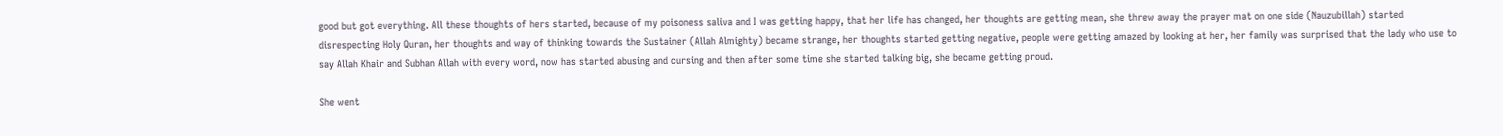good but got everything. All these thoughts of hers started, because of my poisoness saliva and I was getting happy, that her life has changed, her thoughts are getting mean, she threw away the prayer mat on one side (Nauzubillah) started disrespecting Holy Quran, her thoughts and way of thinking towards the Sustainer (Allah Almighty) became strange, her thoughts started getting negative, people were getting amazed by looking at her, her family was surprised that the lady who use to say Allah Khair and Subhan Allah with every word, now has started abusing and cursing and then after some time she started talking big, she became getting proud.

She went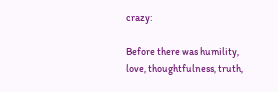crazy:

Before there was humility, love, thoughtfulness, truth,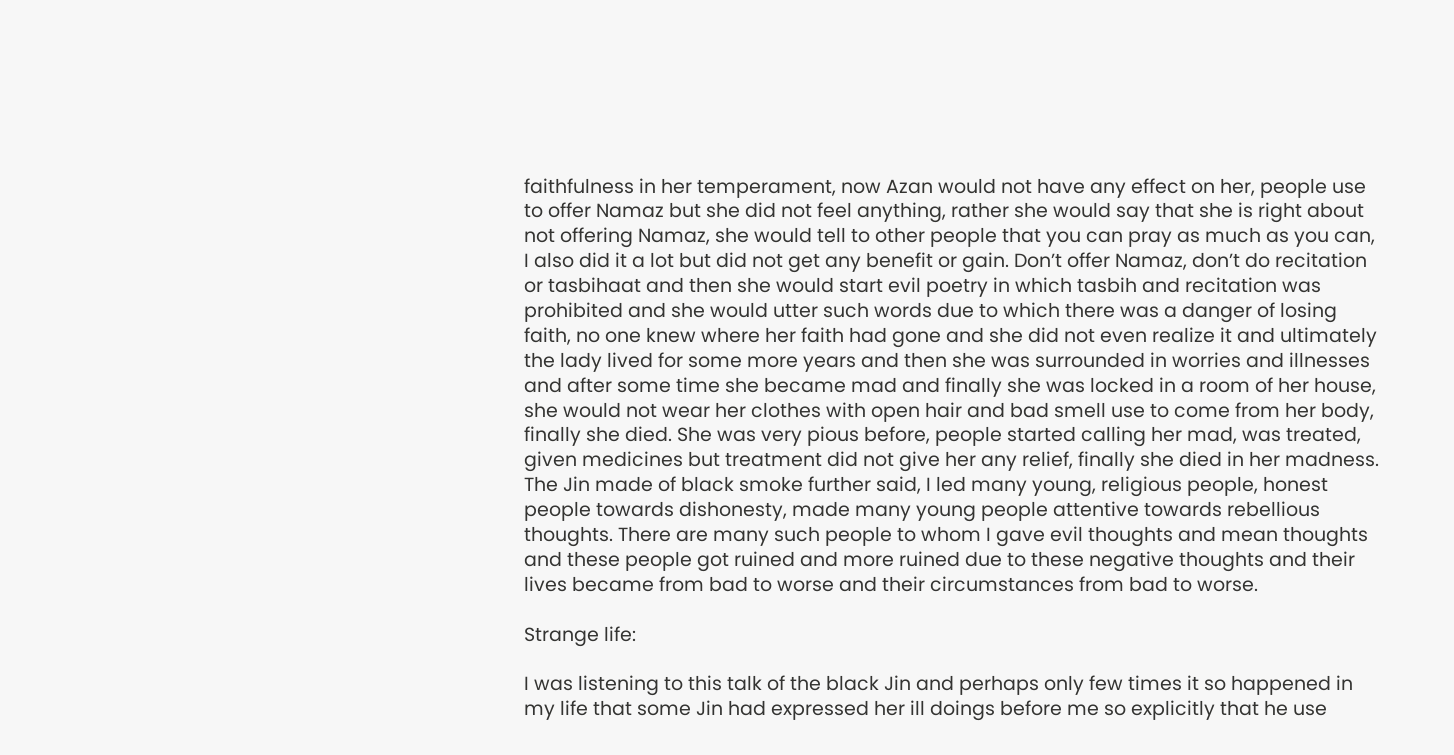faithfulness in her temperament, now Azan would not have any effect on her, people use to offer Namaz but she did not feel anything, rather she would say that she is right about not offering Namaz, she would tell to other people that you can pray as much as you can, I also did it a lot but did not get any benefit or gain. Don’t offer Namaz, don’t do recitation or tasbihaat and then she would start evil poetry in which tasbih and recitation was prohibited and she would utter such words due to which there was a danger of losing faith, no one knew where her faith had gone and she did not even realize it and ultimately the lady lived for some more years and then she was surrounded in worries and illnesses and after some time she became mad and finally she was locked in a room of her house, she would not wear her clothes with open hair and bad smell use to come from her body, finally she died. She was very pious before, people started calling her mad, was treated, given medicines but treatment did not give her any relief, finally she died in her madness. The Jin made of black smoke further said, I led many young, religious people, honest people towards dishonesty, made many young people attentive towards rebellious thoughts. There are many such people to whom I gave evil thoughts and mean thoughts and these people got ruined and more ruined due to these negative thoughts and their lives became from bad to worse and their circumstances from bad to worse.

Strange life:

I was listening to this talk of the black Jin and perhaps only few times it so happened in my life that some Jin had expressed her ill doings before me so explicitly that he use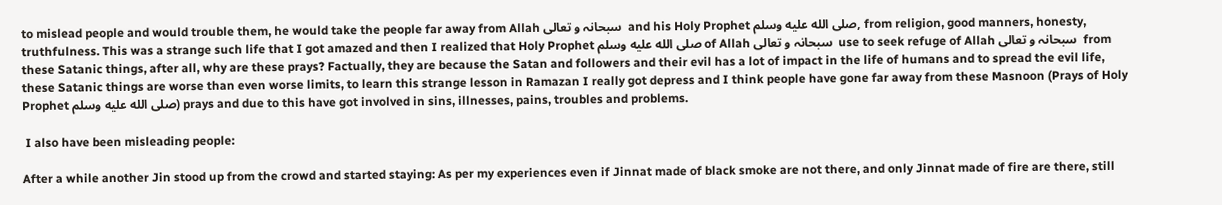to mislead people and would trouble them, he would take the people far away from Allah سبحانہ و تعالی  and his Holy Prophet صلى الله عليه وسلم, from religion, good manners, honesty, truthfulness. This was a strange such life that I got amazed and then I realized that Holy Prophet صلى الله عليه وسلم of Allah سبحانہ و تعالی  use to seek refuge of Allah سبحانہ و تعالی  from these Satanic things, after all, why are these prays? Factually, they are because the Satan and followers and their evil has a lot of impact in the life of humans and to spread the evil life, these Satanic things are worse than even worse limits, to learn this strange lesson in Ramazan I really got depress and I think people have gone far away from these Masnoon (Prays of Holy Prophet صلى الله عليه وسلم) prays and due to this have got involved in sins, illnesses, pains, troubles and problems.

 I also have been misleading people:

After a while another Jin stood up from the crowd and started staying: As per my experiences even if Jinnat made of black smoke are not there, and only Jinnat made of fire are there, still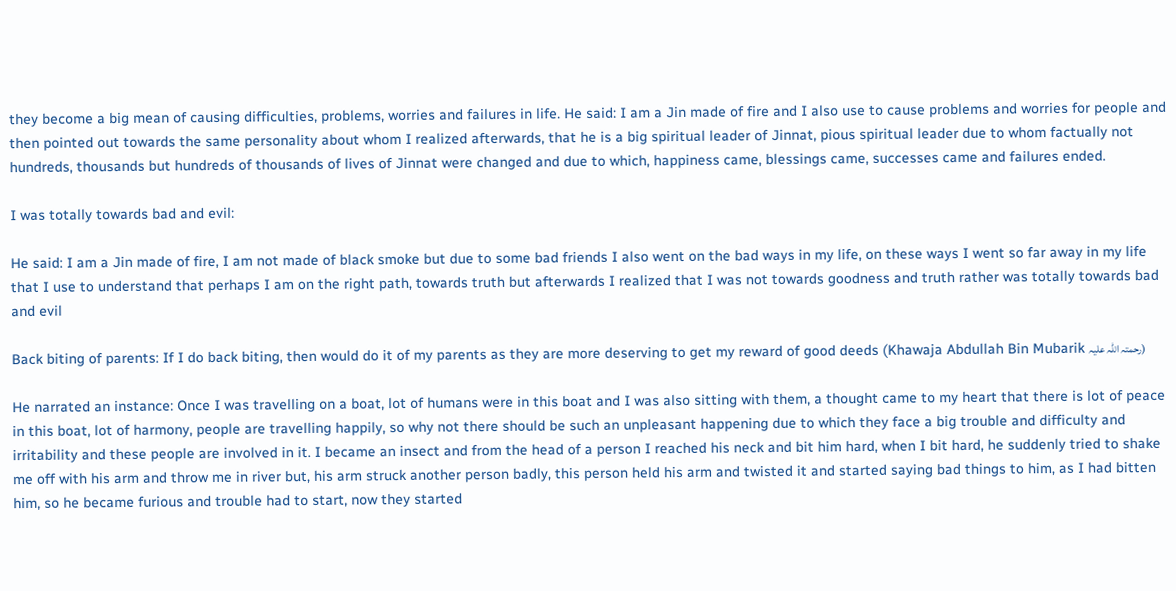they become a big mean of causing difficulties, problems, worries and failures in life. He said: I am a Jin made of fire and I also use to cause problems and worries for people and then pointed out towards the same personality about whom I realized afterwards, that he is a big spiritual leader of Jinnat, pious spiritual leader due to whom factually not hundreds, thousands but hundreds of thousands of lives of Jinnat were changed and due to which, happiness came, blessings came, successes came and failures ended.

I was totally towards bad and evil:

He said: I am a Jin made of fire, I am not made of black smoke but due to some bad friends I also went on the bad ways in my life, on these ways I went so far away in my life that I use to understand that perhaps I am on the right path, towards truth but afterwards I realized that I was not towards goodness and truth rather was totally towards bad and evil

Back biting of parents: If I do back biting, then would do it of my parents as they are more deserving to get my reward of good deeds (Khawaja Abdullah Bin Mubarik رحمتہ اللہ علیہ)

He narrated an instance: Once I was travelling on a boat, lot of humans were in this boat and I was also sitting with them, a thought came to my heart that there is lot of peace in this boat, lot of harmony, people are travelling happily, so why not there should be such an unpleasant happening due to which they face a big trouble and difficulty and irritability and these people are involved in it. I became an insect and from the head of a person I reached his neck and bit him hard, when I bit hard, he suddenly tried to shake me off with his arm and throw me in river but, his arm struck another person badly, this person held his arm and twisted it and started saying bad things to him, as I had bitten him, so he became furious and trouble had to start, now they started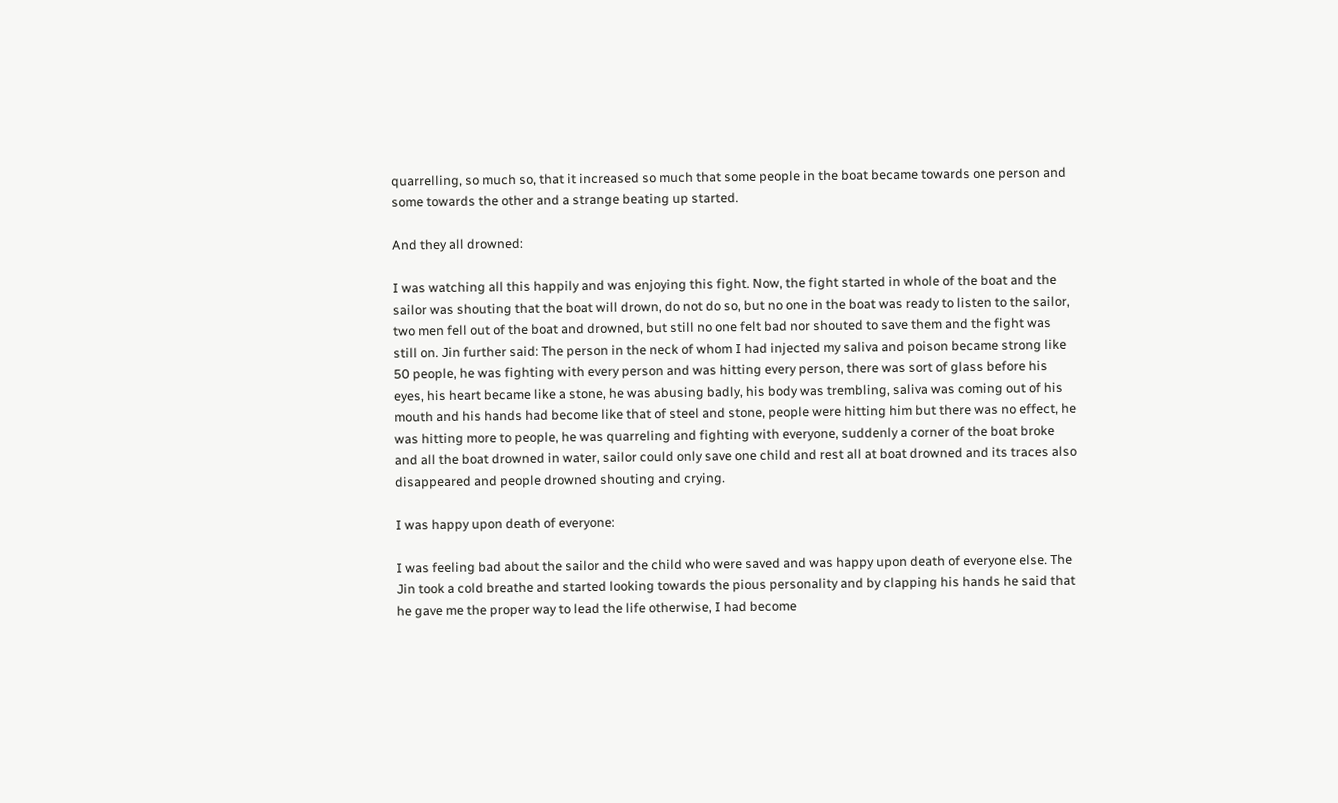quarrelling, so much so, that it increased so much that some people in the boat became towards one person and some towards the other and a strange beating up started.

And they all drowned:

I was watching all this happily and was enjoying this fight. Now, the fight started in whole of the boat and the sailor was shouting that the boat will drown, do not do so, but no one in the boat was ready to listen to the sailor, two men fell out of the boat and drowned, but still no one felt bad nor shouted to save them and the fight was still on. Jin further said: The person in the neck of whom I had injected my saliva and poison became strong like 50 people, he was fighting with every person and was hitting every person, there was sort of glass before his eyes, his heart became like a stone, he was abusing badly, his body was trembling, saliva was coming out of his mouth and his hands had become like that of steel and stone, people were hitting him but there was no effect, he was hitting more to people, he was quarreling and fighting with everyone, suddenly a corner of the boat broke and all the boat drowned in water, sailor could only save one child and rest all at boat drowned and its traces also disappeared and people drowned shouting and crying.

I was happy upon death of everyone:

I was feeling bad about the sailor and the child who were saved and was happy upon death of everyone else. The Jin took a cold breathe and started looking towards the pious personality and by clapping his hands he said that he gave me the proper way to lead the life otherwise, I had become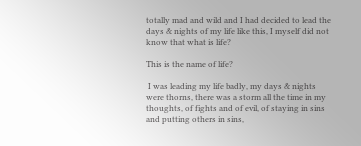totally mad and wild and I had decided to lead the days & nights of my life like this, I myself did not know that what is life?

This is the name of life?

 I was leading my life badly, my days & nights were thorns, there was a storm all the time in my thoughts, of fights and of evil, of staying in sins and putting others in sins,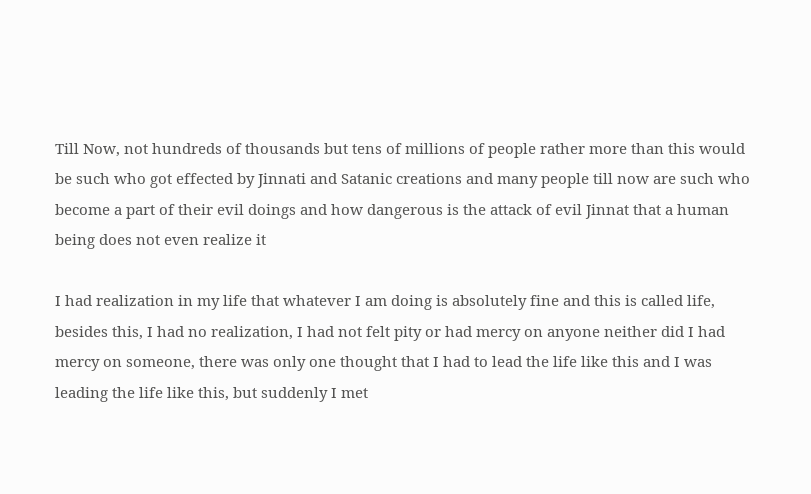Till Now, not hundreds of thousands but tens of millions of people rather more than this would be such who got effected by Jinnati and Satanic creations and many people till now are such who become a part of their evil doings and how dangerous is the attack of evil Jinnat that a human being does not even realize it

I had realization in my life that whatever I am doing is absolutely fine and this is called life, besides this, I had no realization, I had not felt pity or had mercy on anyone neither did I had mercy on someone, there was only one thought that I had to lead the life like this and I was leading the life like this, but suddenly I met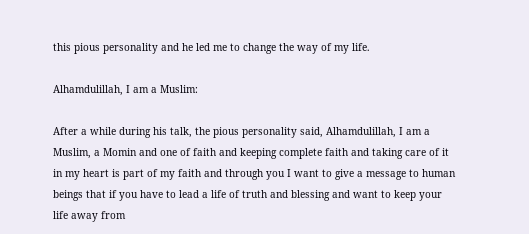this pious personality and he led me to change the way of my life.

Alhamdulillah, I am a Muslim:

After a while during his talk, the pious personality said, Alhamdulillah, I am a Muslim, a Momin and one of faith and keeping complete faith and taking care of it in my heart is part of my faith and through you I want to give a message to human beings that if you have to lead a life of truth and blessing and want to keep your life away from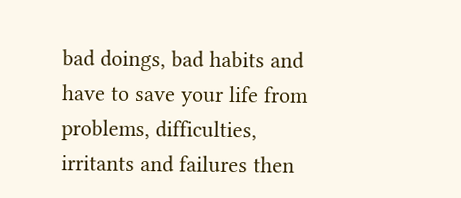bad doings, bad habits and have to save your life from problems, difficulties, irritants and failures then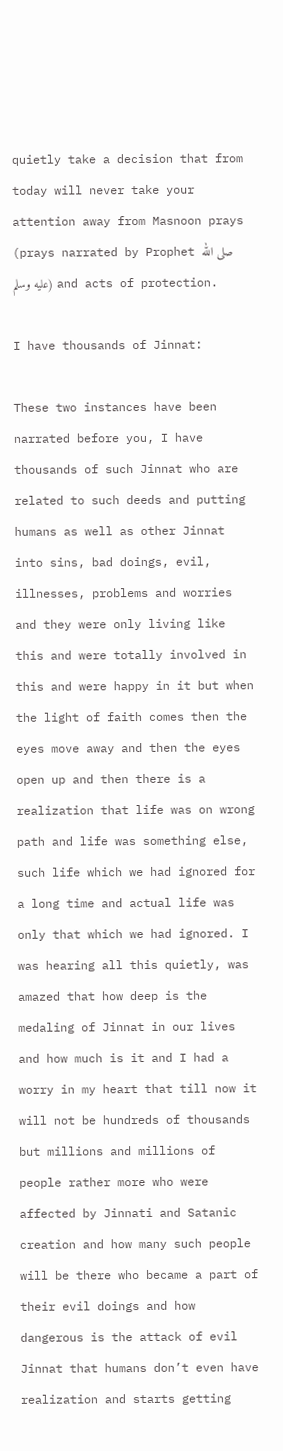quietly take a decision that from today will never take your attention away from Masnoon prays (prays narrated by Prophet صلى الله عليه وسلم) and acts of protection.

I have thousands of Jinnat:

These two instances have been narrated before you, I have thousands of such Jinnat who are related to such deeds and putting humans as well as other Jinnat into sins, bad doings, evil, illnesses, problems and worries and they were only living like this and were totally involved in this and were happy in it but when the light of faith comes then the eyes move away and then the eyes open up and then there is a realization that life was on wrong path and life was something else, such life which we had ignored for a long time and actual life was only that which we had ignored. I was hearing all this quietly, was amazed that how deep is the medaling of Jinnat in our lives and how much is it and I had a worry in my heart that till now it will not be hundreds of thousands but millions and millions of people rather more who were affected by Jinnati and Satanic creation and how many such people will be there who became a part of their evil doings and how dangerous is the attack of evil Jinnat that humans don’t even have realization and starts getting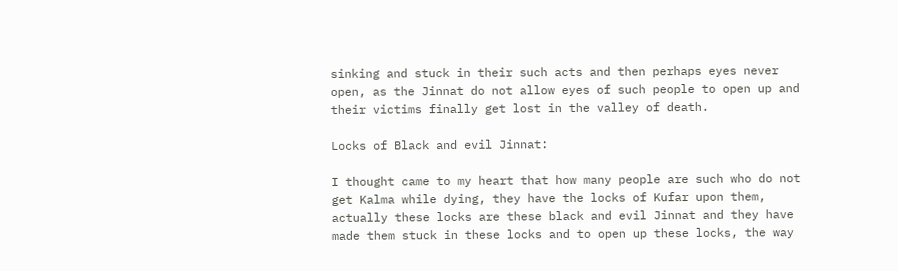sinking and stuck in their such acts and then perhaps eyes never open, as the Jinnat do not allow eyes of such people to open up and their victims finally get lost in the valley of death.

Locks of Black and evil Jinnat:

I thought came to my heart that how many people are such who do not get Kalma while dying, they have the locks of Kufar upon them, actually these locks are these black and evil Jinnat and they have made them stuck in these locks and to open up these locks, the way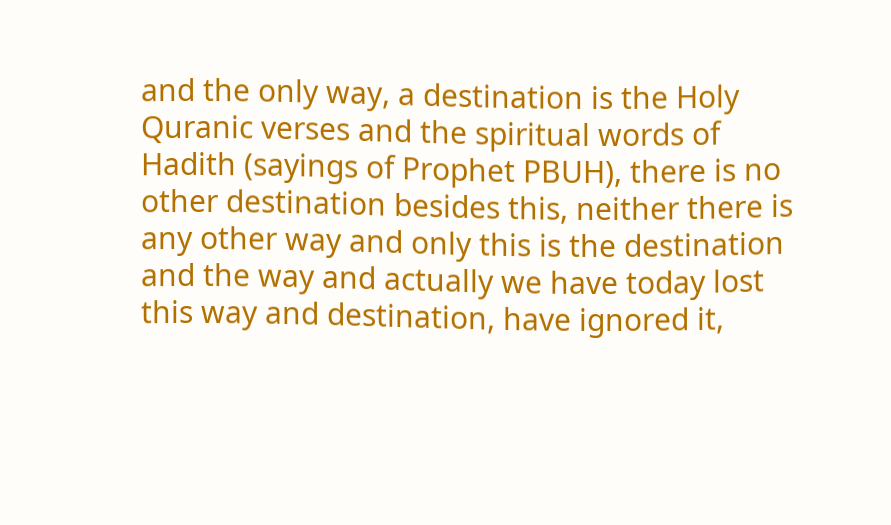and the only way, a destination is the Holy Quranic verses and the spiritual words of Hadith (sayings of Prophet PBUH), there is no other destination besides this, neither there is any other way and only this is the destination and the way and actually we have today lost this way and destination, have ignored it,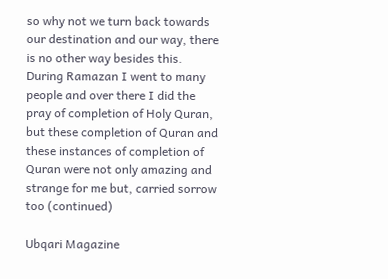so why not we turn back towards our destination and our way, there is no other way besides this. During Ramazan I went to many people and over there I did the pray of completion of Holy Quran, but these completion of Quran and these instances of completion of Quran were not only amazing and strange for me but, carried sorrow too (continued)

Ubqari Magazine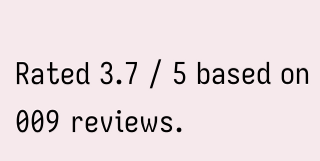Rated 3.7 / 5 based on 009 reviews.